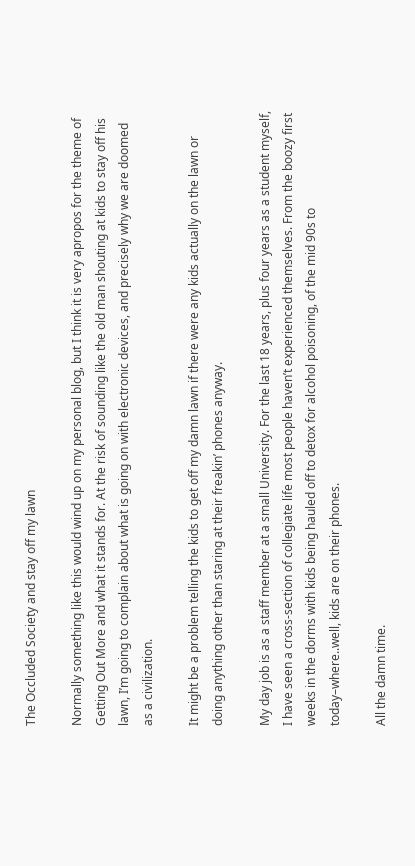The Occluded Society and stay off my lawn

Normally something like this would wind up on my personal blog, but I think it is very apropos for the theme of Getting Out More and what it stands for. At the risk of sounding like the old man shouting at kids to stay off his lawn, I’m going to complain about what is going on with electronic devices, and precisely why we are doomed as a civilization.

It might be a problem telling the kids to get off my damn lawn if there were any kids actually on the lawn or doing anything other than staring at their freakin’ phones anyway.

My day job is as a staff member at a small University. For the last 18 years, plus four years as a student myself, I have seen a cross-section of collegiate life most people haven’t experienced themselves. From the boozy first weeks in the dorms with kids being hauled off to detox for alcohol poisoning, of the mid 90s to today–where..well, kids are on their phones.

All the damn time.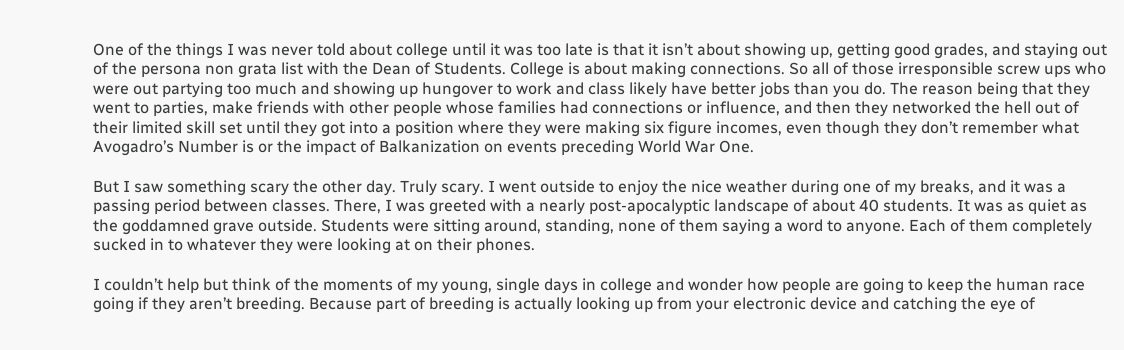One of the things I was never told about college until it was too late is that it isn’t about showing up, getting good grades, and staying out of the persona non grata list with the Dean of Students. College is about making connections. So all of those irresponsible screw ups who were out partying too much and showing up hungover to work and class likely have better jobs than you do. The reason being that they went to parties, make friends with other people whose families had connections or influence, and then they networked the hell out of their limited skill set until they got into a position where they were making six figure incomes, even though they don’t remember what Avogadro’s Number is or the impact of Balkanization on events preceding World War One.

But I saw something scary the other day. Truly scary. I went outside to enjoy the nice weather during one of my breaks, and it was a passing period between classes. There, I was greeted with a nearly post-apocalyptic landscape of about 40 students. It was as quiet as the goddamned grave outside. Students were sitting around, standing, none of them saying a word to anyone. Each of them completely sucked in to whatever they were looking at on their phones.

I couldn’t help but think of the moments of my young, single days in college and wonder how people are going to keep the human race going if they aren’t breeding. Because part of breeding is actually looking up from your electronic device and catching the eye of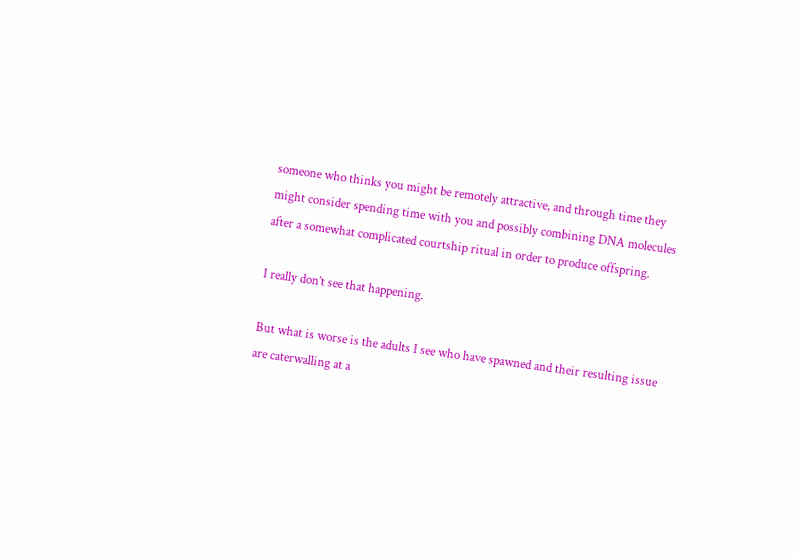someone who thinks you might be remotely attractive, and through time they might consider spending time with you and possibly combining DNA molecules after a somewhat complicated courtship ritual in order to produce offspring.

I really don’t see that happening.

But what is worse is the adults I see who have spawned and their resulting issue are caterwalling at a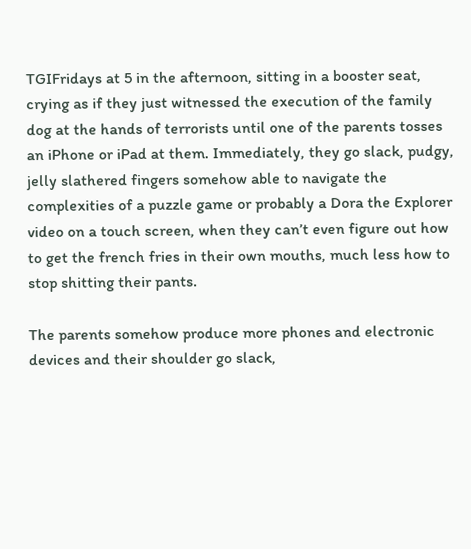TGIFridays at 5 in the afternoon, sitting in a booster seat, crying as if they just witnessed the execution of the family dog at the hands of terrorists until one of the parents tosses an iPhone or iPad at them. Immediately, they go slack, pudgy, jelly slathered fingers somehow able to navigate the complexities of a puzzle game or probably a Dora the Explorer video on a touch screen, when they can’t even figure out how to get the french fries in their own mouths, much less how to stop shitting their pants.

The parents somehow produce more phones and electronic devices and their shoulder go slack,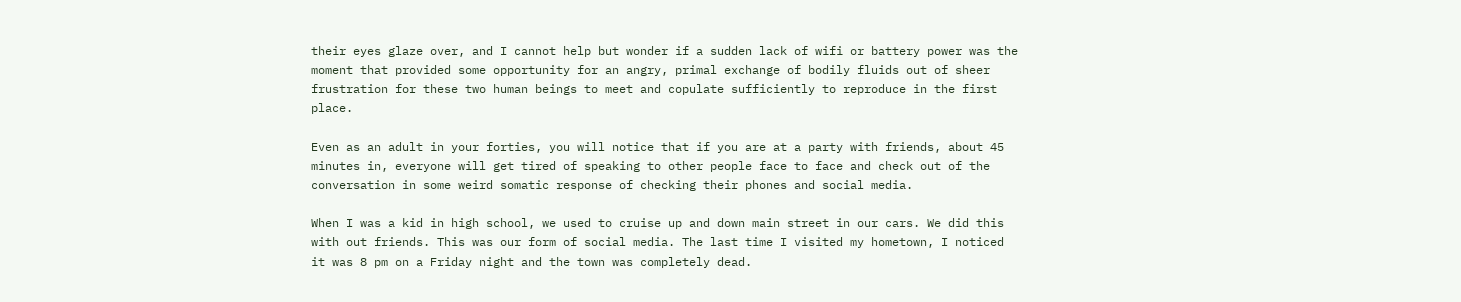their eyes glaze over, and I cannot help but wonder if a sudden lack of wifi or battery power was the moment that provided some opportunity for an angry, primal exchange of bodily fluids out of sheer frustration for these two human beings to meet and copulate sufficiently to reproduce in the first place.

Even as an adult in your forties, you will notice that if you are at a party with friends, about 45 minutes in, everyone will get tired of speaking to other people face to face and check out of the conversation in some weird somatic response of checking their phones and social media.

When I was a kid in high school, we used to cruise up and down main street in our cars. We did this with out friends. This was our form of social media. The last time I visited my hometown, I noticed it was 8 pm on a Friday night and the town was completely dead.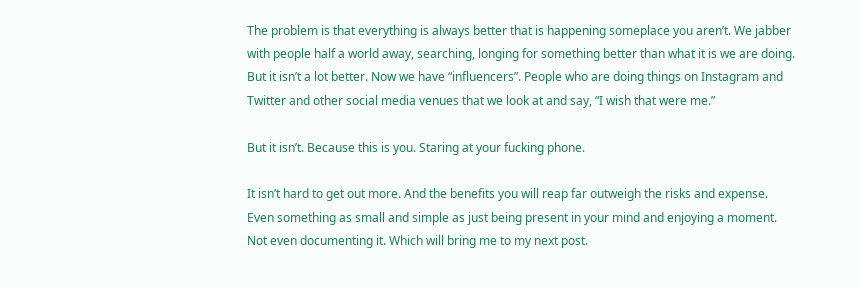The problem is that everything is always better that is happening someplace you aren’t. We jabber with people half a world away, searching, longing for something better than what it is we are doing. But it isn’t a lot better. Now we have “influencers”. People who are doing things on Instagram and Twitter and other social media venues that we look at and say, “I wish that were me.”

But it isn’t. Because this is you. Staring at your fucking phone.

It isn’t hard to get out more. And the benefits you will reap far outweigh the risks and expense. Even something as small and simple as just being present in your mind and enjoying a moment. Not even documenting it. Which will bring me to my next post.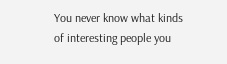You never know what kinds of interesting people you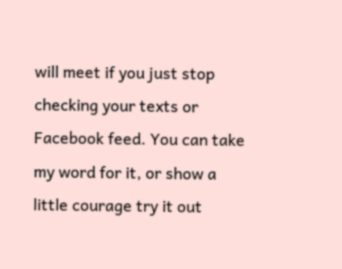will meet if you just stop checking your texts or Facebook feed. You can take my word for it, or show a little courage try it out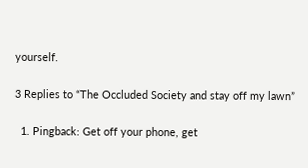yourself.

3 Replies to “The Occluded Society and stay off my lawn”

  1. Pingback: Get off your phone, get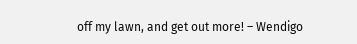off my lawn, and get out more! – Wendigo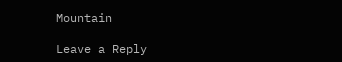Mountain

Leave a Reply